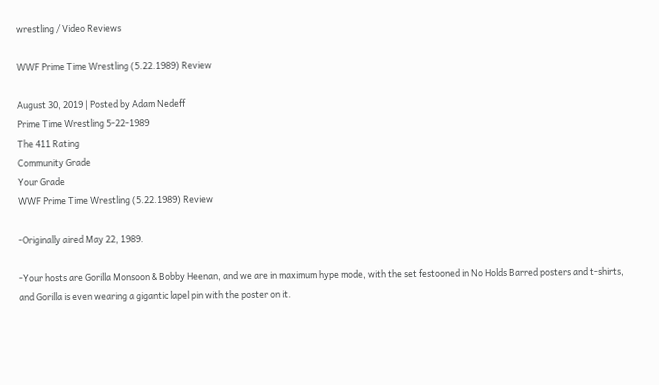wrestling / Video Reviews

WWF Prime Time Wrestling (5.22.1989) Review

August 30, 2019 | Posted by Adam Nedeff
Prime Time Wrestling 5-22-1989
The 411 Rating
Community Grade
Your Grade
WWF Prime Time Wrestling (5.22.1989) Review

-Originally aired May 22, 1989.

-Your hosts are Gorilla Monsoon & Bobby Heenan, and we are in maximum hype mode, with the set festooned in No Holds Barred posters and t-shirts, and Gorilla is even wearing a gigantic lapel pin with the poster on it.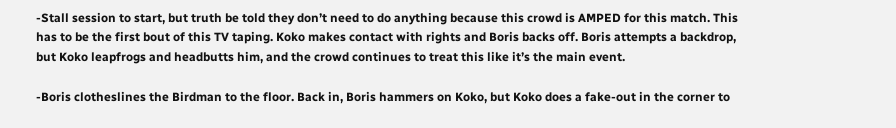-Stall session to start, but truth be told they don’t need to do anything because this crowd is AMPED for this match. This has to be the first bout of this TV taping. Koko makes contact with rights and Boris backs off. Boris attempts a backdrop, but Koko leapfrogs and headbutts him, and the crowd continues to treat this like it’s the main event.

-Boris clotheslines the Birdman to the floor. Back in, Boris hammers on Koko, but Koko does a fake-out in the corner to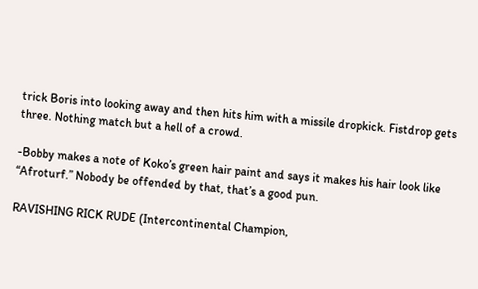trick Boris into looking away and then hits him with a missile dropkick. Fistdrop gets three. Nothing match but a hell of a crowd.

-Bobby makes a note of Koko’s green hair paint and says it makes his hair look like “Afroturf.” Nobody be offended by that, that’s a good pun.

RAVISHING RICK RUDE (Intercontinental Champion,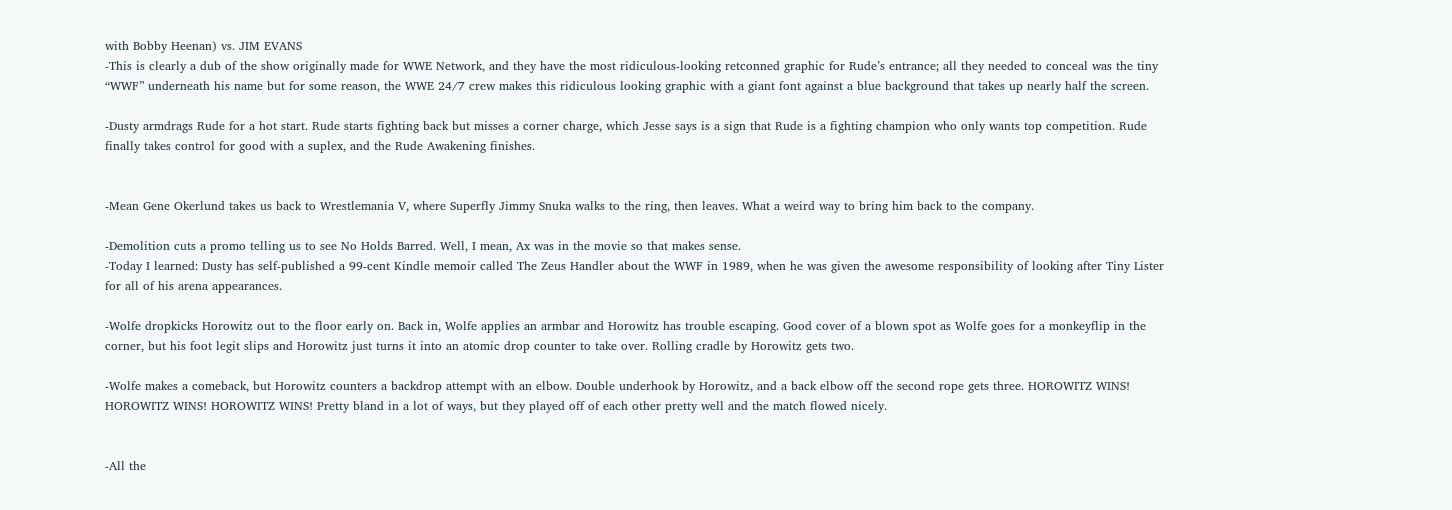with Bobby Heenan) vs. JIM EVANS
-This is clearly a dub of the show originally made for WWE Network, and they have the most ridiculous-looking retconned graphic for Rude’s entrance; all they needed to conceal was the tiny “WWF” underneath his name but for some reason, the WWE 24/7 crew makes this ridiculous looking graphic with a giant font against a blue background that takes up nearly half the screen.

-Dusty armdrags Rude for a hot start. Rude starts fighting back but misses a corner charge, which Jesse says is a sign that Rude is a fighting champion who only wants top competition. Rude finally takes control for good with a suplex, and the Rude Awakening finishes.


-Mean Gene Okerlund takes us back to Wrestlemania V, where Superfly Jimmy Snuka walks to the ring, then leaves. What a weird way to bring him back to the company.

-Demolition cuts a promo telling us to see No Holds Barred. Well, I mean, Ax was in the movie so that makes sense.
-Today I learned: Dusty has self-published a 99-cent Kindle memoir called The Zeus Handler about the WWF in 1989, when he was given the awesome responsibility of looking after Tiny Lister for all of his arena appearances.

-Wolfe dropkicks Horowitz out to the floor early on. Back in, Wolfe applies an armbar and Horowitz has trouble escaping. Good cover of a blown spot as Wolfe goes for a monkeyflip in the corner, but his foot legit slips and Horowitz just turns it into an atomic drop counter to take over. Rolling cradle by Horowitz gets two.

-Wolfe makes a comeback, but Horowitz counters a backdrop attempt with an elbow. Double underhook by Horowitz, and a back elbow off the second rope gets three. HOROWITZ WINS! HOROWITZ WINS! HOROWITZ WINS! Pretty bland in a lot of ways, but they played off of each other pretty well and the match flowed nicely.


-All the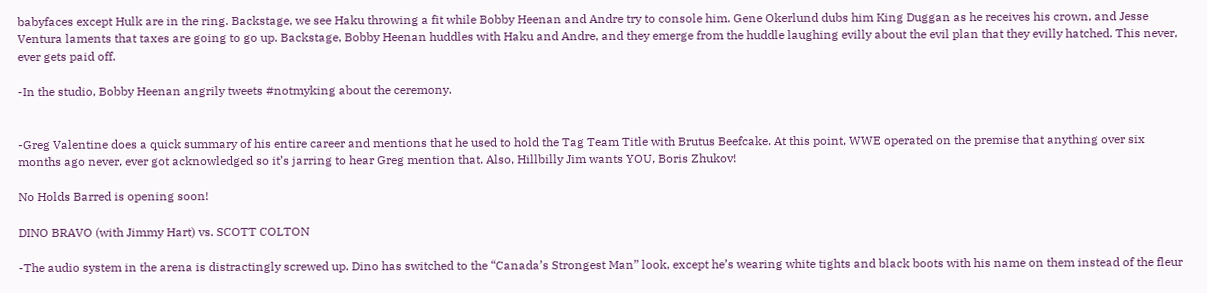babyfaces except Hulk are in the ring. Backstage, we see Haku throwing a fit while Bobby Heenan and Andre try to console him. Gene Okerlund dubs him King Duggan as he receives his crown, and Jesse Ventura laments that taxes are going to go up. Backstage, Bobby Heenan huddles with Haku and Andre, and they emerge from the huddle laughing evilly about the evil plan that they evilly hatched. This never, ever gets paid off.

-In the studio, Bobby Heenan angrily tweets #notmyking about the ceremony.


-Greg Valentine does a quick summary of his entire career and mentions that he used to hold the Tag Team Title with Brutus Beefcake. At this point, WWE operated on the premise that anything over six months ago never, ever got acknowledged so it’s jarring to hear Greg mention that. Also, Hillbilly Jim wants YOU, Boris Zhukov!

No Holds Barred is opening soon!

DINO BRAVO (with Jimmy Hart) vs. SCOTT COLTON

-The audio system in the arena is distractingly screwed up. Dino has switched to the “Canada’s Strongest Man” look, except he’s wearing white tights and black boots with his name on them instead of the fleur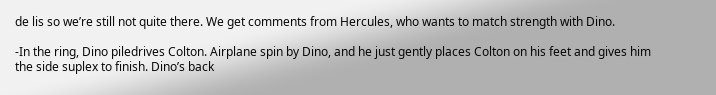de lis so we’re still not quite there. We get comments from Hercules, who wants to match strength with Dino.

-In the ring, Dino piledrives Colton. Airplane spin by Dino, and he just gently places Colton on his feet and gives him the side suplex to finish. Dino’s back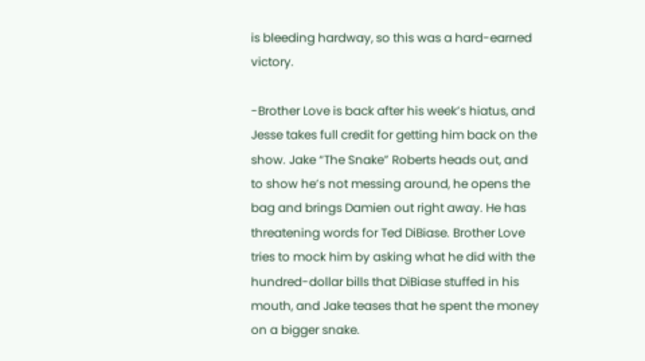is bleeding hardway, so this was a hard-earned victory.

-Brother Love is back after his week’s hiatus, and Jesse takes full credit for getting him back on the show. Jake “The Snake” Roberts heads out, and to show he’s not messing around, he opens the bag and brings Damien out right away. He has threatening words for Ted DiBiase. Brother Love tries to mock him by asking what he did with the hundred-dollar bills that DiBiase stuffed in his mouth, and Jake teases that he spent the money on a bigger snake.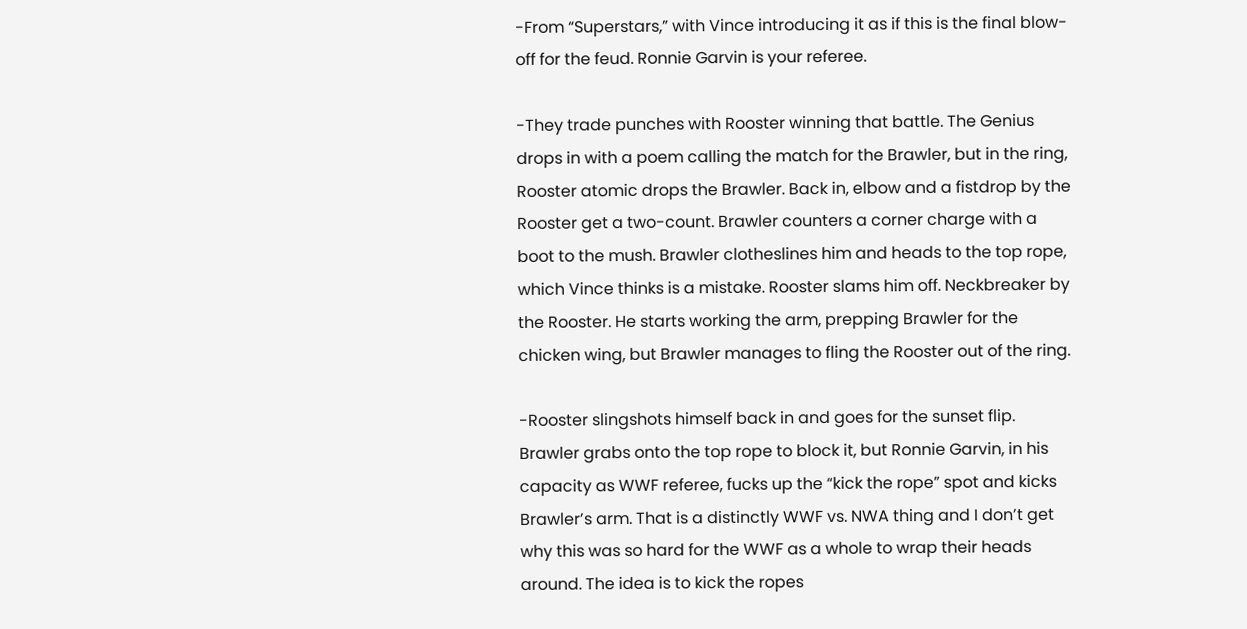-From “Superstars,” with Vince introducing it as if this is the final blow-off for the feud. Ronnie Garvin is your referee.

-They trade punches with Rooster winning that battle. The Genius drops in with a poem calling the match for the Brawler, but in the ring, Rooster atomic drops the Brawler. Back in, elbow and a fistdrop by the Rooster get a two-count. Brawler counters a corner charge with a boot to the mush. Brawler clotheslines him and heads to the top rope, which Vince thinks is a mistake. Rooster slams him off. Neckbreaker by the Rooster. He starts working the arm, prepping Brawler for the chicken wing, but Brawler manages to fling the Rooster out of the ring.

-Rooster slingshots himself back in and goes for the sunset flip. Brawler grabs onto the top rope to block it, but Ronnie Garvin, in his capacity as WWF referee, fucks up the “kick the rope” spot and kicks Brawler’s arm. That is a distinctly WWF vs. NWA thing and I don’t get why this was so hard for the WWF as a whole to wrap their heads around. The idea is to kick the ropes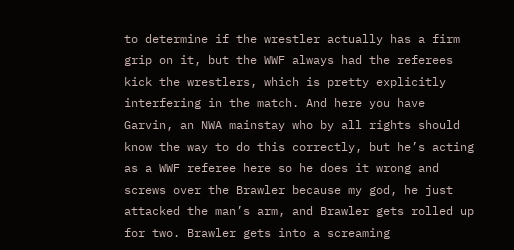to determine if the wrestler actually has a firm grip on it, but the WWF always had the referees kick the wrestlers, which is pretty explicitly interfering in the match. And here you have Garvin, an NWA mainstay who by all rights should know the way to do this correctly, but he’s acting as a WWF referee here so he does it wrong and screws over the Brawler because my god, he just attacked the man’s arm, and Brawler gets rolled up for two. Brawler gets into a screaming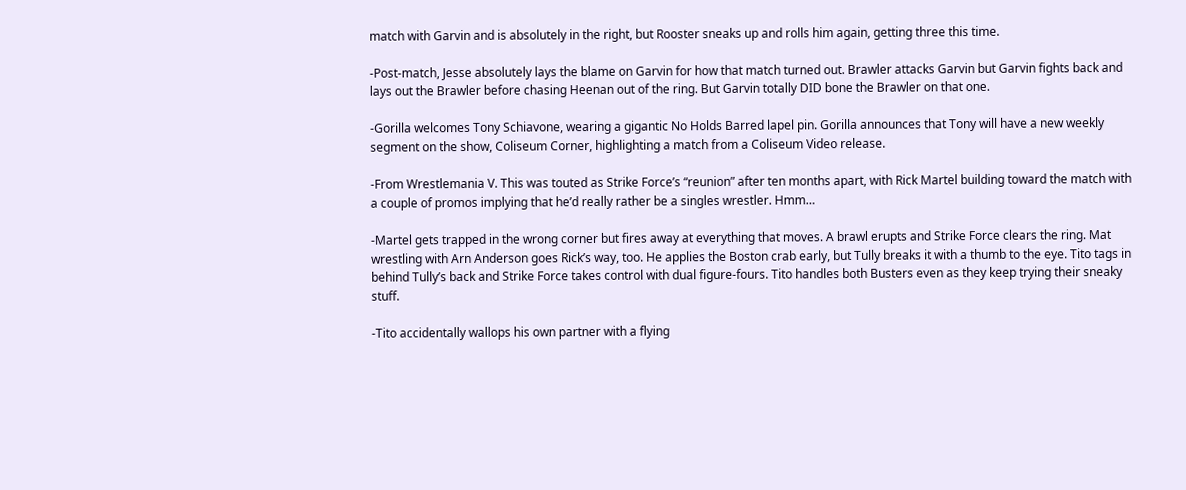match with Garvin and is absolutely in the right, but Rooster sneaks up and rolls him again, getting three this time.

-Post-match, Jesse absolutely lays the blame on Garvin for how that match turned out. Brawler attacks Garvin but Garvin fights back and lays out the Brawler before chasing Heenan out of the ring. But Garvin totally DID bone the Brawler on that one.

-Gorilla welcomes Tony Schiavone, wearing a gigantic No Holds Barred lapel pin. Gorilla announces that Tony will have a new weekly segment on the show, Coliseum Corner, highlighting a match from a Coliseum Video release.

-From Wrestlemania V. This was touted as Strike Force’s “reunion” after ten months apart, with Rick Martel building toward the match with a couple of promos implying that he’d really rather be a singles wrestler. Hmm…

-Martel gets trapped in the wrong corner but fires away at everything that moves. A brawl erupts and Strike Force clears the ring. Mat wrestling with Arn Anderson goes Rick’s way, too. He applies the Boston crab early, but Tully breaks it with a thumb to the eye. Tito tags in behind Tully’s back and Strike Force takes control with dual figure-fours. Tito handles both Busters even as they keep trying their sneaky stuff.

-Tito accidentally wallops his own partner with a flying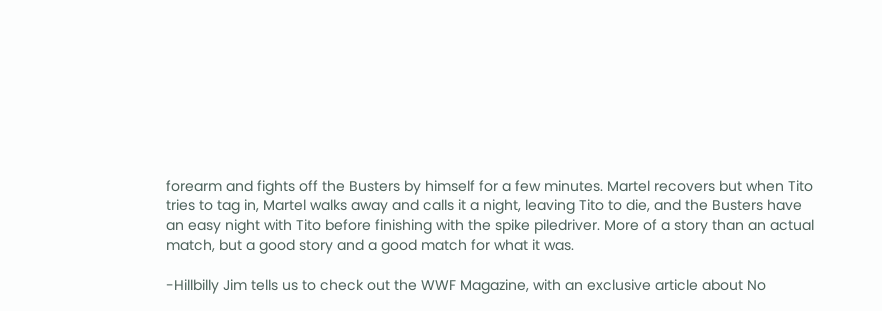forearm and fights off the Busters by himself for a few minutes. Martel recovers but when Tito tries to tag in, Martel walks away and calls it a night, leaving Tito to die, and the Busters have an easy night with Tito before finishing with the spike piledriver. More of a story than an actual match, but a good story and a good match for what it was.

-Hillbilly Jim tells us to check out the WWF Magazine, with an exclusive article about No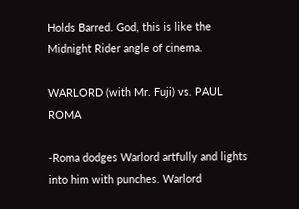Holds Barred. God, this is like the Midnight Rider angle of cinema.

WARLORD (with Mr. Fuji) vs. PAUL ROMA

-Roma dodges Warlord artfully and lights into him with punches. Warlord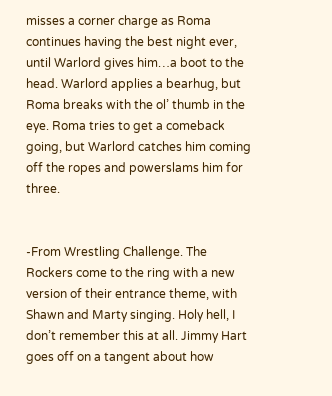misses a corner charge as Roma continues having the best night ever, until Warlord gives him…a boot to the head. Warlord applies a bearhug, but Roma breaks with the ol’ thumb in the eye. Roma tries to get a comeback going, but Warlord catches him coming off the ropes and powerslams him for three.


-From Wrestling Challenge. The Rockers come to the ring with a new version of their entrance theme, with Shawn and Marty singing. Holy hell, I don’t remember this at all. Jimmy Hart goes off on a tangent about how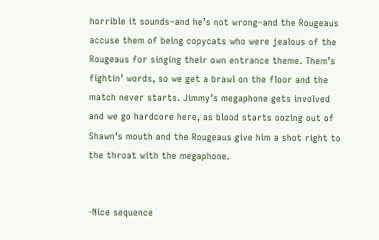horrible it sounds–and he’s not wrong–and the Rougeaus accuse them of being copycats who were jealous of the Rougeaus for singing their own entrance theme. Them’s fightin’ words, so we get a brawl on the floor and the match never starts. Jimmy’s megaphone gets involved and we go hardcore here, as blood starts oozing out of Shawn’s mouth and the Rougeaus give him a shot right to the throat with the megaphone.


-Nice sequence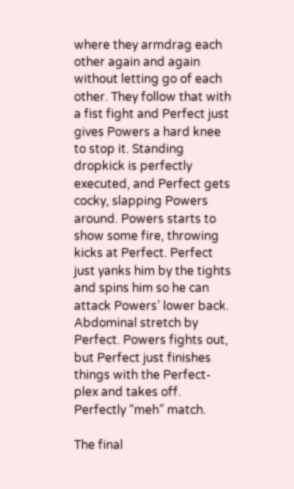where they armdrag each other again and again without letting go of each other. They follow that with a fist fight and Perfect just gives Powers a hard knee to stop it. Standing dropkick is perfectly executed, and Perfect gets cocky, slapping Powers around. Powers starts to show some fire, throwing kicks at Perfect. Perfect just yanks him by the tights and spins him so he can attack Powers’ lower back. Abdominal stretch by Perfect. Powers fights out, but Perfect just finishes things with the Perfect-plex and takes off. Perfectly “meh” match.

The final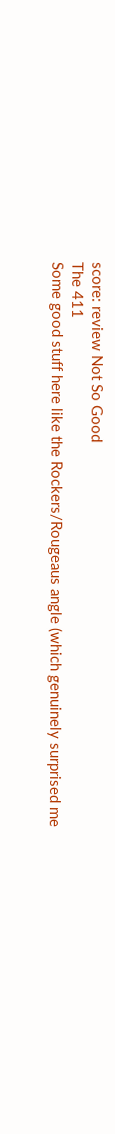score: review Not So Good
The 411
Some good stuff here like the Rockers/Rougeaus angle (which genuinely surprised me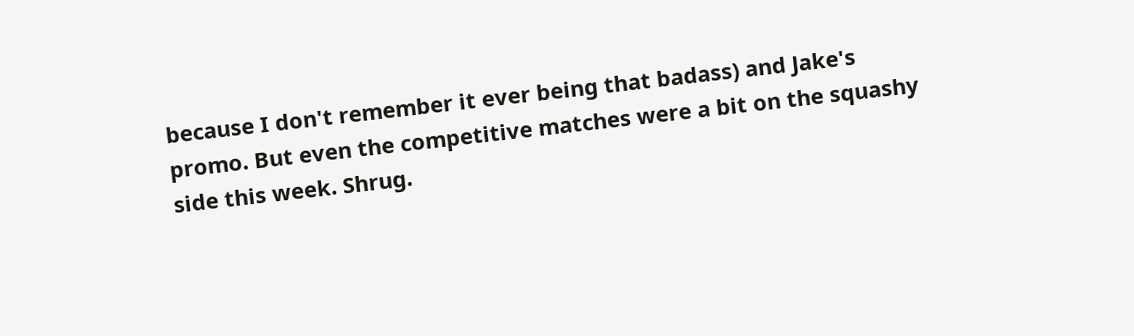because I don't remember it ever being that badass) and Jake's promo. But even the competitive matches were a bit on the squashy side this week. Shrug.